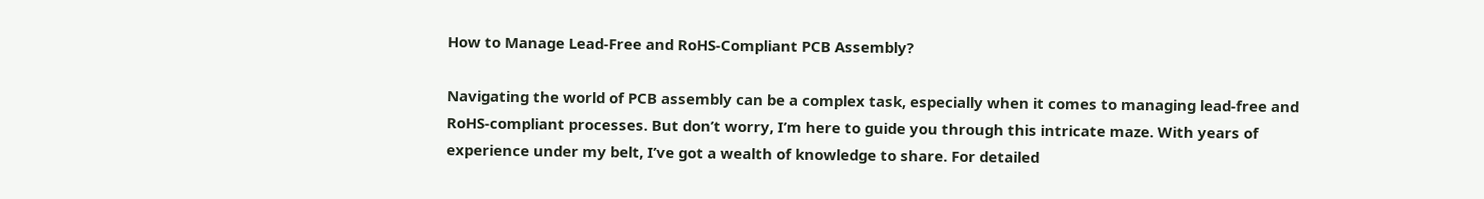How to Manage Lead-Free and RoHS-Compliant PCB Assembly?

Navigating the world of PCB assembly can be a complex task, especially when it comes to managing lead-free and RoHS-compliant processes. But don’t worry, I’m here to guide you through this intricate maze. With years of experience under my belt, I’ve got a wealth of knowledge to share. For detailed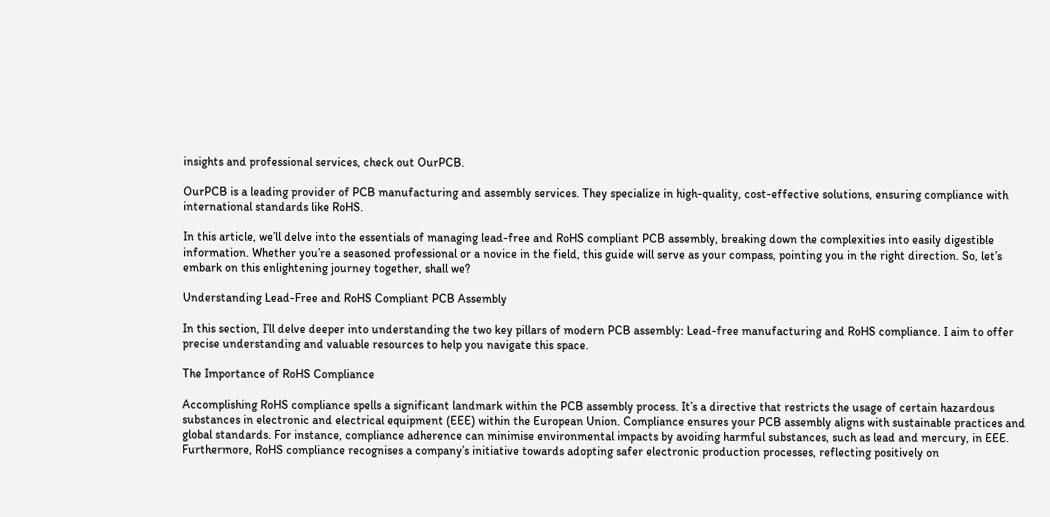insights and professional services, check out OurPCB.

OurPCB is a leading provider of PCB manufacturing and assembly services. They specialize in high-quality, cost-effective solutions, ensuring compliance with international standards like RoHS.

In this article, we’ll delve into the essentials of managing lead-free and RoHS compliant PCB assembly, breaking down the complexities into easily digestible information. Whether you’re a seasoned professional or a novice in the field, this guide will serve as your compass, pointing you in the right direction. So, let’s embark on this enlightening journey together, shall we?

Understanding Lead-Free and RoHS Compliant PCB Assembly

In this section, I’ll delve deeper into understanding the two key pillars of modern PCB assembly: Lead-free manufacturing and RoHS compliance. I aim to offer precise understanding and valuable resources to help you navigate this space.

The Importance of RoHS Compliance

Accomplishing RoHS compliance spells a significant landmark within the PCB assembly process. It’s a directive that restricts the usage of certain hazardous substances in electronic and electrical equipment (EEE) within the European Union. Compliance ensures your PCB assembly aligns with sustainable practices and global standards. For instance, compliance adherence can minimise environmental impacts by avoiding harmful substances, such as lead and mercury, in EEE. Furthermore, RoHS compliance recognises a company’s initiative towards adopting safer electronic production processes, reflecting positively on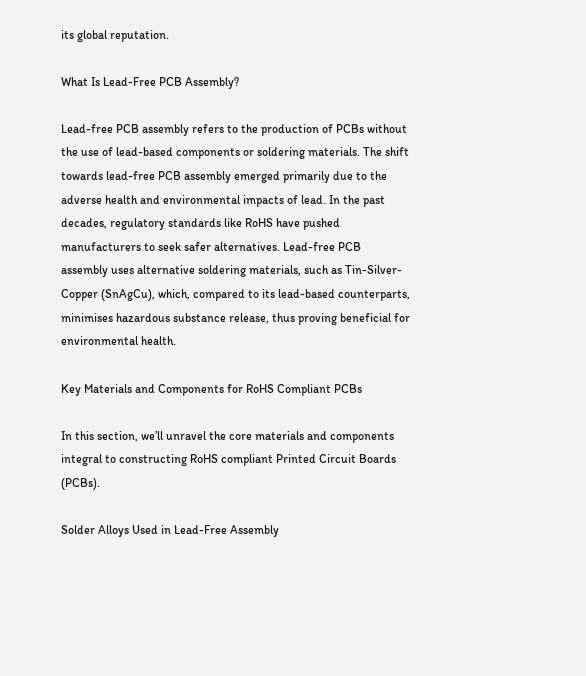its global reputation.

What Is Lead-Free PCB Assembly?

Lead-free PCB assembly refers to the production of PCBs without the use of lead-based components or soldering materials. The shift towards lead-free PCB assembly emerged primarily due to the adverse health and environmental impacts of lead. In the past decades, regulatory standards like RoHS have pushed manufacturers to seek safer alternatives. Lead-free PCB assembly uses alternative soldering materials, such as Tin-Silver-Copper (SnAgCu), which, compared to its lead-based counterparts, minimises hazardous substance release, thus proving beneficial for environmental health.

Key Materials and Components for RoHS Compliant PCBs

In this section, we’ll unravel the core materials and components integral to constructing RoHS compliant Printed Circuit Boards (PCBs).

Solder Alloys Used in Lead-Free Assembly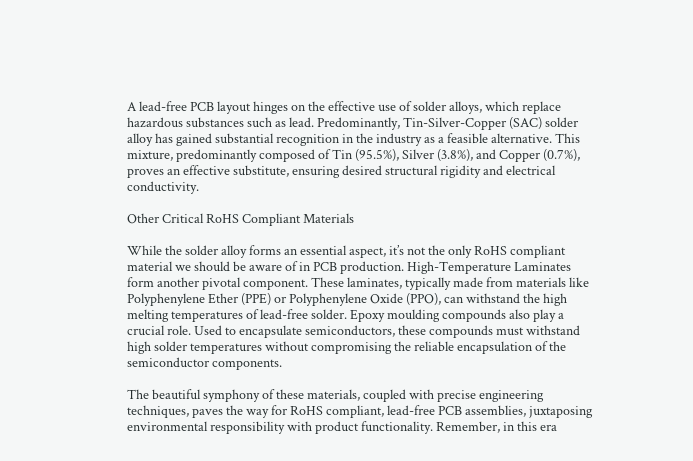A lead-free PCB layout hinges on the effective use of solder alloys, which replace hazardous substances such as lead. Predominantly, Tin-Silver-Copper (SAC) solder alloy has gained substantial recognition in the industry as a feasible alternative. This mixture, predominantly composed of Tin (95.5%), Silver (3.8%), and Copper (0.7%), proves an effective substitute, ensuring desired structural rigidity and electrical conductivity.

Other Critical RoHS Compliant Materials

While the solder alloy forms an essential aspect, it’s not the only RoHS compliant material we should be aware of in PCB production. High-Temperature Laminates form another pivotal component. These laminates, typically made from materials like Polyphenylene Ether (PPE) or Polyphenylene Oxide (PPO), can withstand the high melting temperatures of lead-free solder. Epoxy moulding compounds also play a crucial role. Used to encapsulate semiconductors, these compounds must withstand high solder temperatures without compromising the reliable encapsulation of the semiconductor components.

The beautiful symphony of these materials, coupled with precise engineering techniques, paves the way for RoHS compliant, lead-free PCB assemblies, juxtaposing environmental responsibility with product functionality. Remember, in this era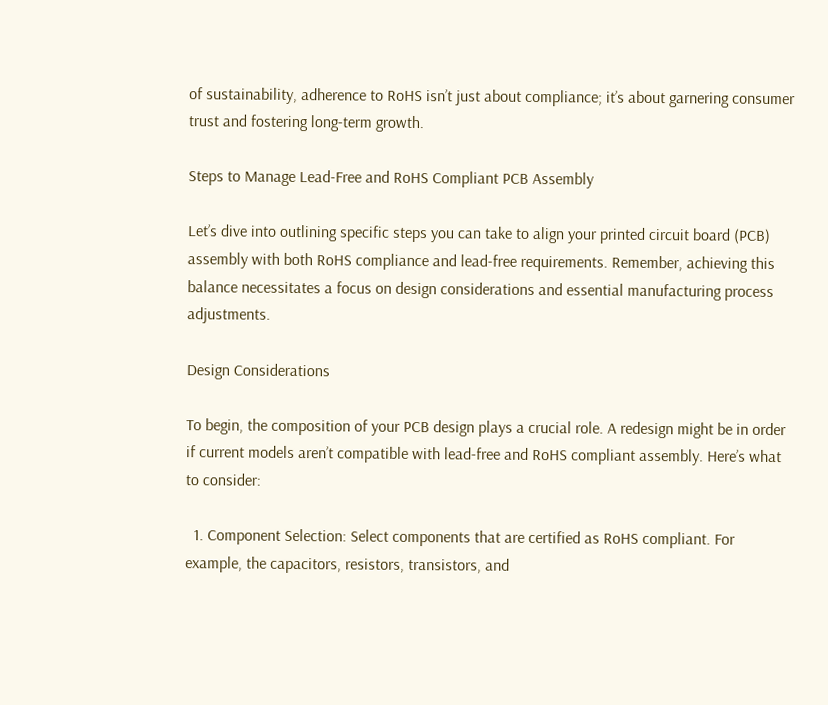of sustainability, adherence to RoHS isn’t just about compliance; it’s about garnering consumer trust and fostering long-term growth.

Steps to Manage Lead-Free and RoHS Compliant PCB Assembly

Let’s dive into outlining specific steps you can take to align your printed circuit board (PCB) assembly with both RoHS compliance and lead-free requirements. Remember, achieving this balance necessitates a focus on design considerations and essential manufacturing process adjustments.

Design Considerations

To begin, the composition of your PCB design plays a crucial role. A redesign might be in order if current models aren’t compatible with lead-free and RoHS compliant assembly. Here’s what to consider:

  1. Component Selection: Select components that are certified as RoHS compliant. For example, the capacitors, resistors, transistors, and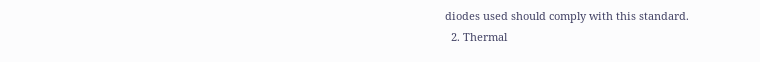diodes used should comply with this standard.
  2. Thermal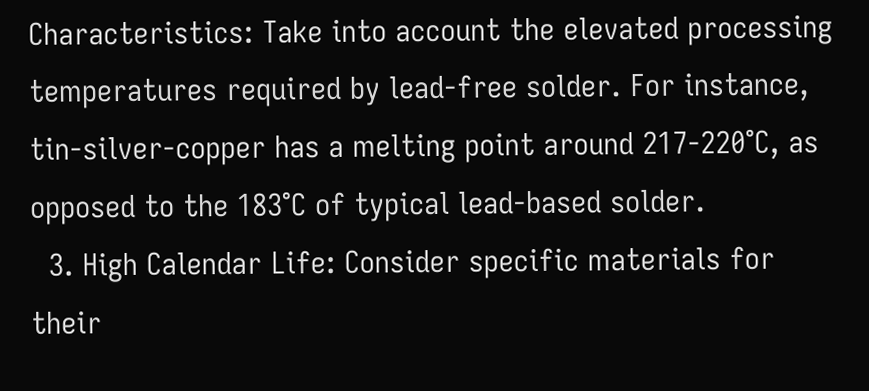Characteristics: Take into account the elevated processing temperatures required by lead-free solder. For instance, tin-silver-copper has a melting point around 217-220°C, as opposed to the 183°C of typical lead-based solder.
  3. High Calendar Life: Consider specific materials for their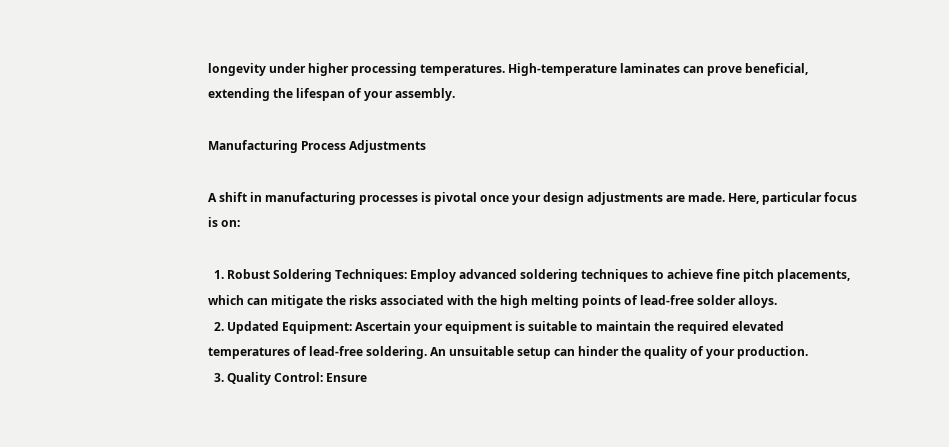longevity under higher processing temperatures. High-temperature laminates can prove beneficial, extending the lifespan of your assembly.

Manufacturing Process Adjustments

A shift in manufacturing processes is pivotal once your design adjustments are made. Here, particular focus is on:

  1. Robust Soldering Techniques: Employ advanced soldering techniques to achieve fine pitch placements, which can mitigate the risks associated with the high melting points of lead-free solder alloys.
  2. Updated Equipment: Ascertain your equipment is suitable to maintain the required elevated temperatures of lead-free soldering. An unsuitable setup can hinder the quality of your production.
  3. Quality Control: Ensure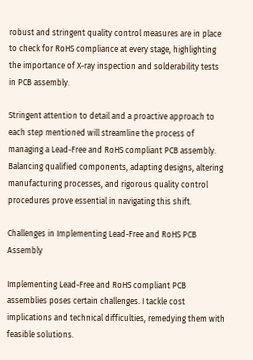robust and stringent quality control measures are in place to check for RoHS compliance at every stage, highlighting the importance of X-ray inspection and solderability tests in PCB assembly.

Stringent attention to detail and a proactive approach to each step mentioned will streamline the process of managing a Lead-Free and RoHS compliant PCB assembly. Balancing qualified components, adapting designs, altering manufacturing processes, and rigorous quality control procedures prove essential in navigating this shift.

Challenges in Implementing Lead-Free and RoHS PCB Assembly

Implementing Lead-Free and RoHS compliant PCB assemblies poses certain challenges. I tackle cost implications and technical difficulties, remedying them with feasible solutions.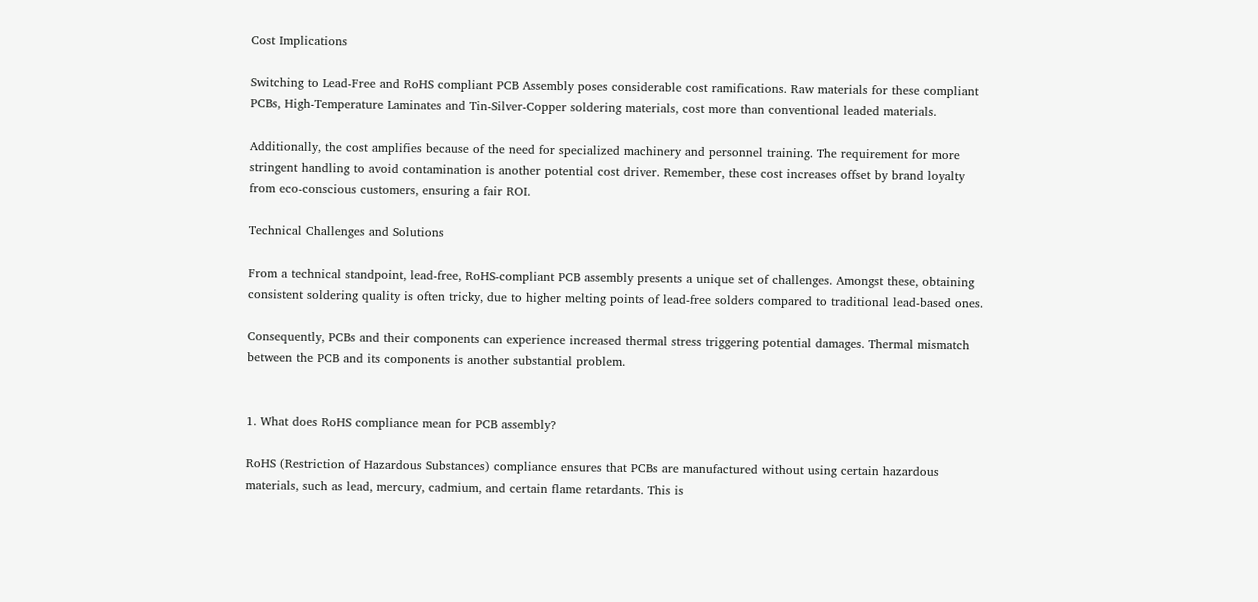Cost Implications

Switching to Lead-Free and RoHS compliant PCB Assembly poses considerable cost ramifications. Raw materials for these compliant PCBs, High-Temperature Laminates and Tin-Silver-Copper soldering materials, cost more than conventional leaded materials.

Additionally, the cost amplifies because of the need for specialized machinery and personnel training. The requirement for more stringent handling to avoid contamination is another potential cost driver. Remember, these cost increases offset by brand loyalty from eco-conscious customers, ensuring a fair ROI.

Technical Challenges and Solutions

From a technical standpoint, lead-free, RoHS-compliant PCB assembly presents a unique set of challenges. Amongst these, obtaining consistent soldering quality is often tricky, due to higher melting points of lead-free solders compared to traditional lead-based ones.

Consequently, PCBs and their components can experience increased thermal stress triggering potential damages. Thermal mismatch between the PCB and its components is another substantial problem.


1. What does RoHS compliance mean for PCB assembly?

RoHS (Restriction of Hazardous Substances) compliance ensures that PCBs are manufactured without using certain hazardous materials, such as lead, mercury, cadmium, and certain flame retardants. This is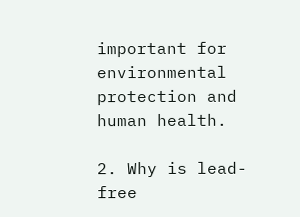important for environmental protection and human health.

2. Why is lead-free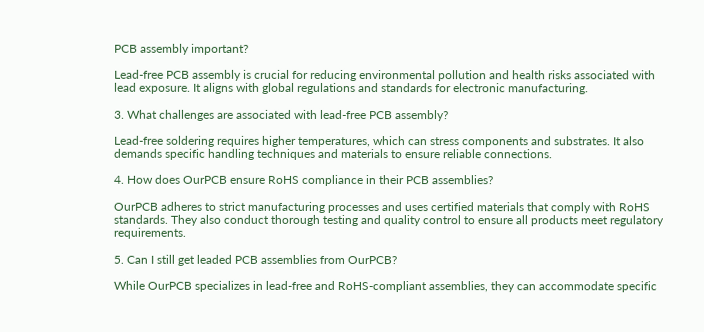PCB assembly important?

Lead-free PCB assembly is crucial for reducing environmental pollution and health risks associated with lead exposure. It aligns with global regulations and standards for electronic manufacturing.

3. What challenges are associated with lead-free PCB assembly?

Lead-free soldering requires higher temperatures, which can stress components and substrates. It also demands specific handling techniques and materials to ensure reliable connections.

4. How does OurPCB ensure RoHS compliance in their PCB assemblies?

OurPCB adheres to strict manufacturing processes and uses certified materials that comply with RoHS standards. They also conduct thorough testing and quality control to ensure all products meet regulatory requirements.

5. Can I still get leaded PCB assemblies from OurPCB?

While OurPCB specializes in lead-free and RoHS-compliant assemblies, they can accommodate specific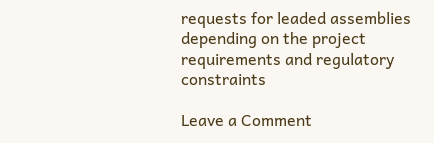requests for leaded assemblies depending on the project requirements and regulatory constraints

Leave a Comment